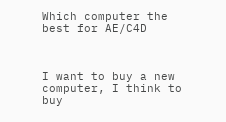Which computer the best for AE/C4D



I want to buy a new computer, I think to buy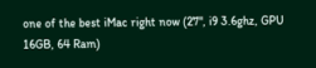one of the best iMac right now (27", i9 3.6ghz, GPU 16GB, 64 Ram)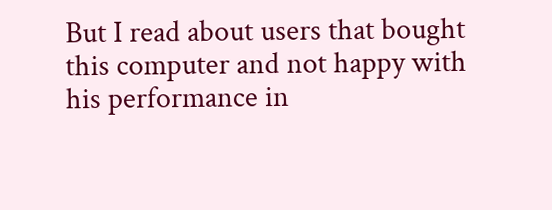But I read about users that bought this computer and not happy with his performance in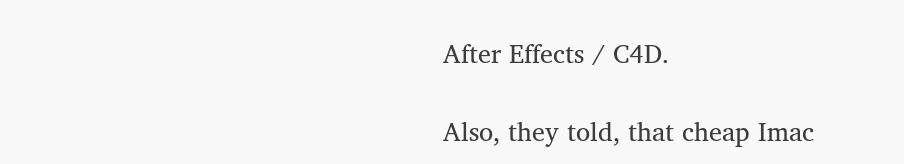After Effects / C4D.

Also, they told, that cheap Imac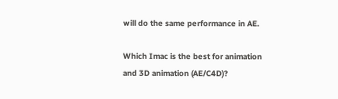will do the same performance in AE.

Which Imac is the best for animation and 3D animation (AE/C4D)?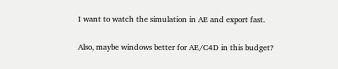I want to watch the simulation in AE and export fast.

Also, maybe windows better for AE/C4D in this budget?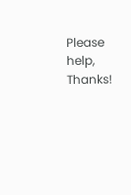Please help, Thanks!